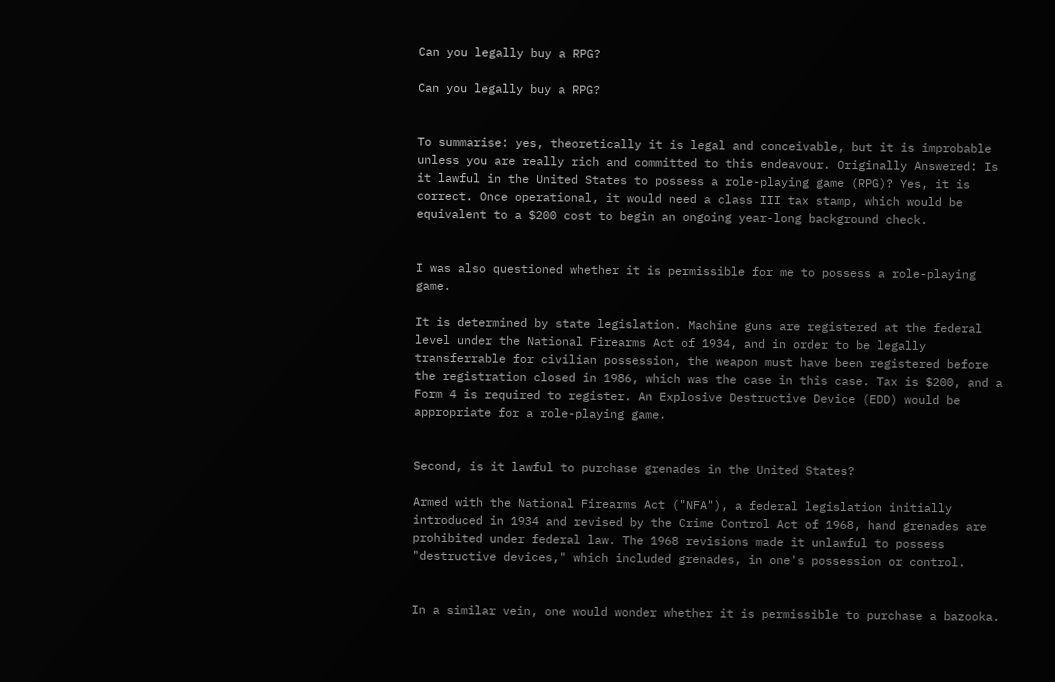Can you legally buy a RPG?

Can you legally buy a RPG?


To summarise: yes, theoretically it is legal and conceivable, but it is improbable unless you are really rich and committed to this endeavour. Originally Answered: Is it lawful in the United States to possess a role-playing game (RPG)? Yes, it is correct. Once operational, it would need a class III tax stamp, which would be equivalent to a $200 cost to begin an ongoing year-long background check.


I was also questioned whether it is permissible for me to possess a role-playing game.

It is determined by state legislation. Machine guns are registered at the federal level under the National Firearms Act of 1934, and in order to be legally transferrable for civilian possession, the weapon must have been registered before the registration closed in 1986, which was the case in this case. Tax is $200, and a Form 4 is required to register. An Explosive Destructive Device (EDD) would be appropriate for a role-playing game.


Second, is it lawful to purchase grenades in the United States?

Armed with the National Firearms Act ("NFA"), a federal legislation initially introduced in 1934 and revised by the Crime Control Act of 1968, hand grenades are prohibited under federal law. The 1968 revisions made it unlawful to possess "destructive devices," which included grenades, in one's possession or control.


In a similar vein, one would wonder whether it is permissible to purchase a bazooka.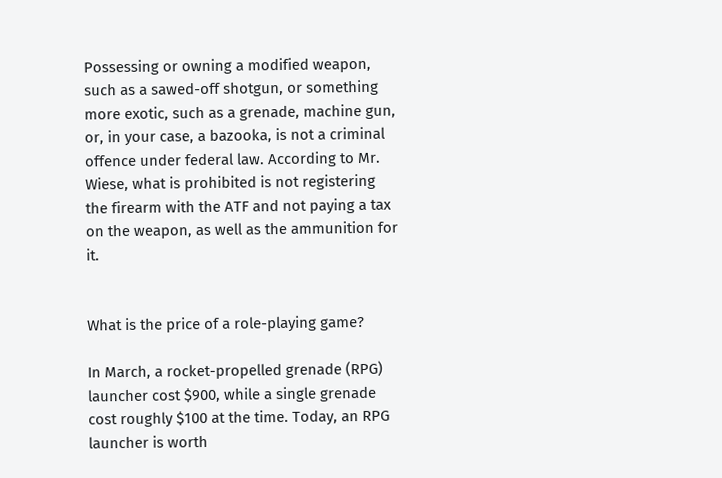Possessing or owning a modified weapon, such as a sawed-off shotgun, or something more exotic, such as a grenade, machine gun, or, in your case, a bazooka, is not a criminal offence under federal law. According to Mr. Wiese, what is prohibited is not registering the firearm with the ATF and not paying a tax on the weapon, as well as the ammunition for it.


What is the price of a role-playing game?

In March, a rocket-propelled grenade (RPG) launcher cost $900, while a single grenade cost roughly $100 at the time. Today, an RPG launcher is worth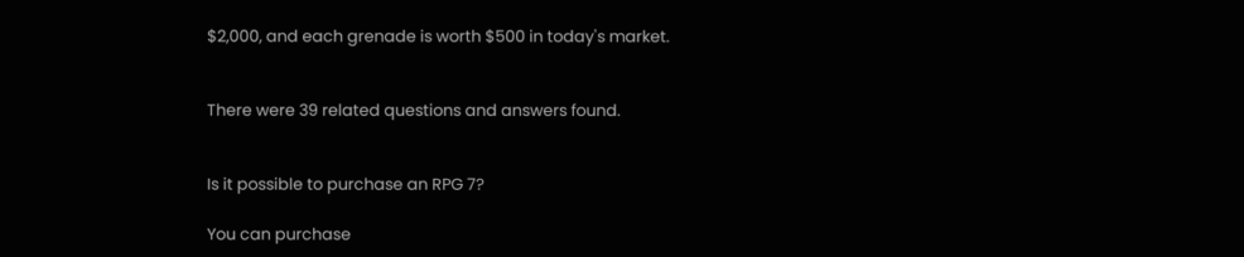$2,000, and each grenade is worth $500 in today's market.


There were 39 related questions and answers found.


Is it possible to purchase an RPG 7?

You can purchase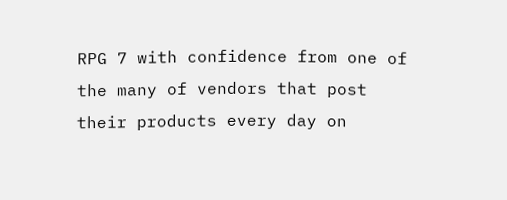RPG 7 with confidence from one of the many of vendors that post their products every day on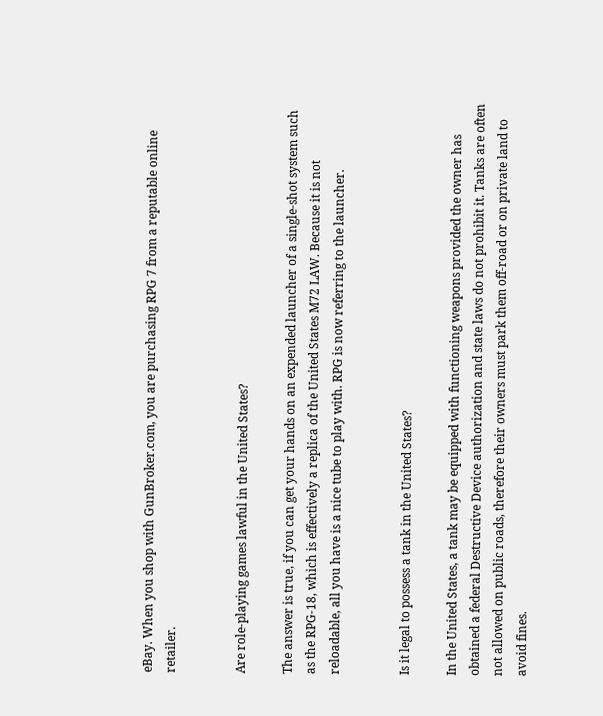eBay. When you shop with GunBroker.com, you are purchasing RPG 7 from a reputable online retailer.


Are role-playing games lawful in the United States?

The answer is true, if you can get your hands on an expended launcher of a single-shot system such as the RPG-18, which is effectively a replica of the United States M72 LAW. Because it is not reloadable, all you have is a nice tube to play with. RPG is now referring to the launcher.


Is it legal to possess a tank in the United States?

In the United States, a tank may be equipped with functioning weapons provided the owner has obtained a federal Destructive Device authorization and state laws do not prohibit it. Tanks are often not allowed on public roads, therefore their owners must park them off-road or on private land to avoid fines.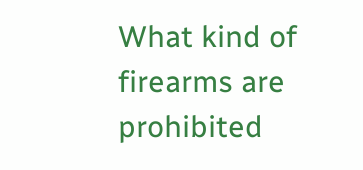What kind of firearms are prohibited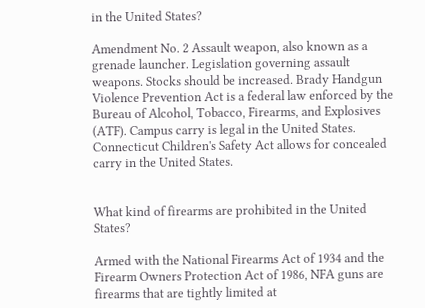in the United States?

Amendment No. 2 Assault weapon, also known as a grenade launcher. Legislation governing assault weapons. Stocks should be increased. Brady Handgun Violence Prevention Act is a federal law enforced by the Bureau of Alcohol, Tobacco, Firearms, and Explosives (ATF). Campus carry is legal in the United States. Connecticut Children's Safety Act allows for concealed carry in the United States.


What kind of firearms are prohibited in the United States?

Armed with the National Firearms Act of 1934 and the Firearm Owners Protection Act of 1986, NFA guns are firearms that are tightly limited at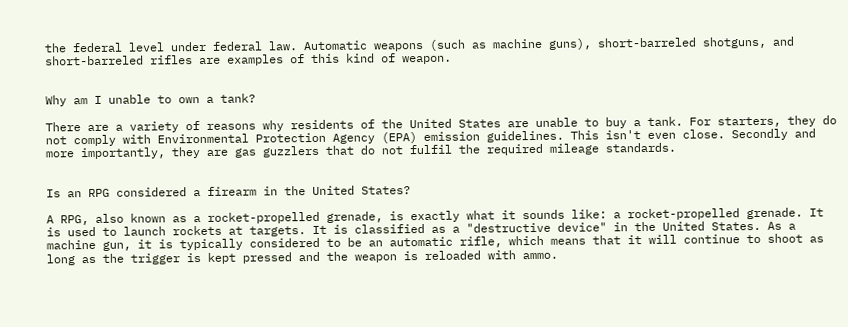the federal level under federal law. Automatic weapons (such as machine guns), short-barreled shotguns, and short-barreled rifles are examples of this kind of weapon.


Why am I unable to own a tank?

There are a variety of reasons why residents of the United States are unable to buy a tank. For starters, they do not comply with Environmental Protection Agency (EPA) emission guidelines. This isn't even close. Secondly and more importantly, they are gas guzzlers that do not fulfil the required mileage standards.


Is an RPG considered a firearm in the United States?

A RPG, also known as a rocket-propelled grenade, is exactly what it sounds like: a rocket-propelled grenade. It is used to launch rockets at targets. It is classified as a "destructive device" in the United States. As a machine gun, it is typically considered to be an automatic rifle, which means that it will continue to shoot as long as the trigger is kept pressed and the weapon is reloaded with ammo.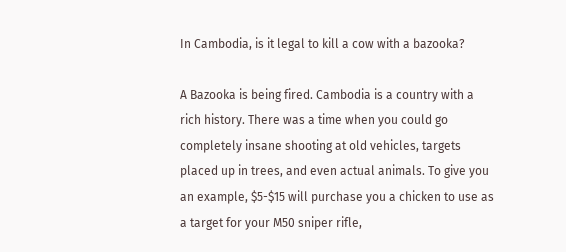In Cambodia, is it legal to kill a cow with a bazooka?

A Bazooka is being fired. Cambodia is a country with a rich history. There was a time when you could go completely insane shooting at old vehicles, targets placed up in trees, and even actual animals. To give you an example, $5-$15 will purchase you a chicken to use as a target for your M50 sniper rifle,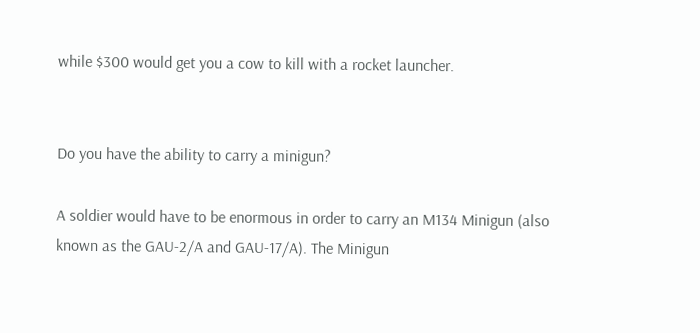while $300 would get you a cow to kill with a rocket launcher.


Do you have the ability to carry a minigun?

A soldier would have to be enormous in order to carry an M134 Minigun (also known as the GAU-2/A and GAU-17/A). The Minigun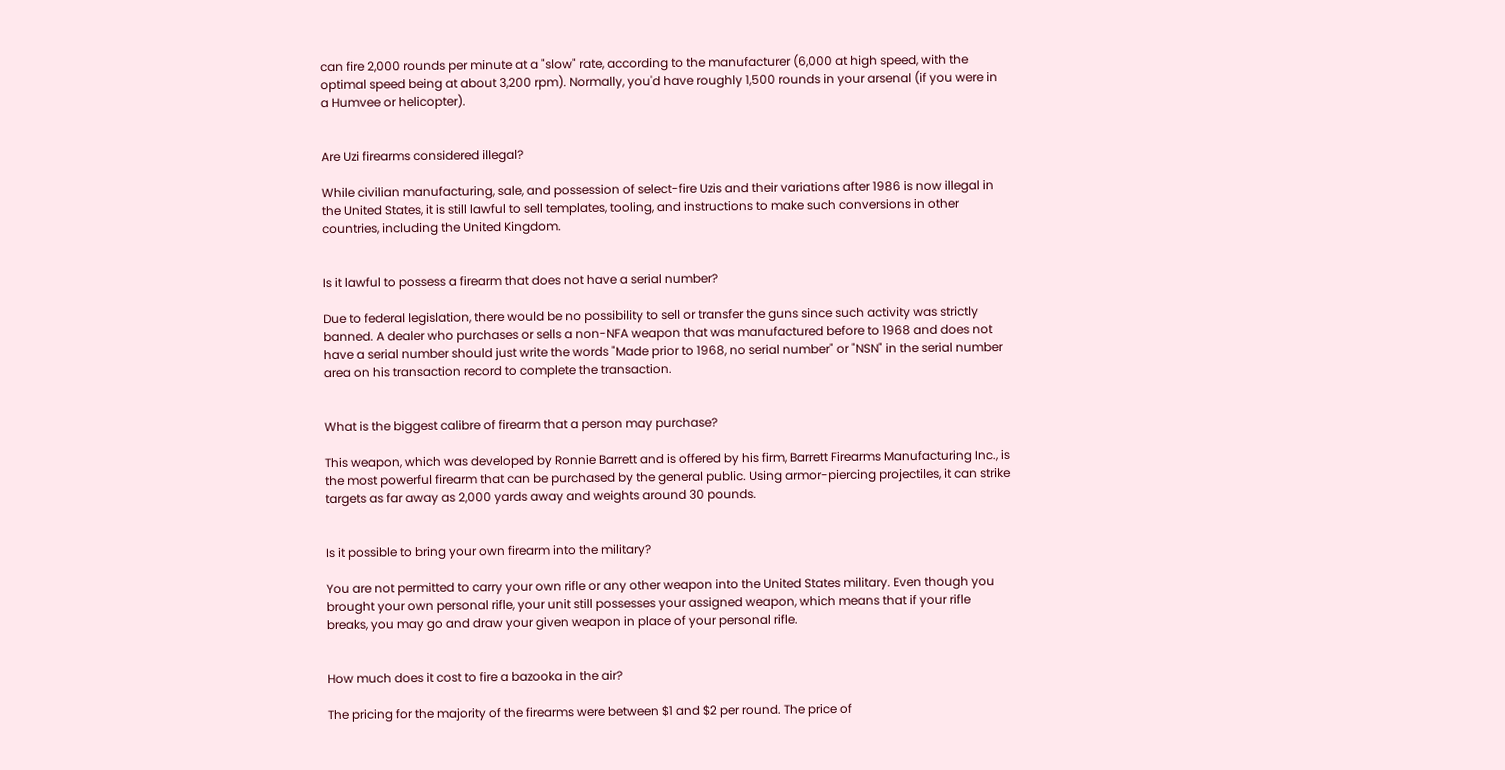can fire 2,000 rounds per minute at a "slow" rate, according to the manufacturer (6,000 at high speed, with the optimal speed being at about 3,200 rpm). Normally, you'd have roughly 1,500 rounds in your arsenal (if you were in a Humvee or helicopter).


Are Uzi firearms considered illegal?

While civilian manufacturing, sale, and possession of select-fire Uzis and their variations after 1986 is now illegal in the United States, it is still lawful to sell templates, tooling, and instructions to make such conversions in other countries, including the United Kingdom.


Is it lawful to possess a firearm that does not have a serial number?

Due to federal legislation, there would be no possibility to sell or transfer the guns since such activity was strictly banned. A dealer who purchases or sells a non-NFA weapon that was manufactured before to 1968 and does not have a serial number should just write the words "Made prior to 1968, no serial number" or "NSN" in the serial number area on his transaction record to complete the transaction.


What is the biggest calibre of firearm that a person may purchase?

This weapon, which was developed by Ronnie Barrett and is offered by his firm, Barrett Firearms Manufacturing Inc., is the most powerful firearm that can be purchased by the general public. Using armor-piercing projectiles, it can strike targets as far away as 2,000 yards away and weights around 30 pounds.


Is it possible to bring your own firearm into the military?

You are not permitted to carry your own rifle or any other weapon into the United States military. Even though you brought your own personal rifle, your unit still possesses your assigned weapon, which means that if your rifle breaks, you may go and draw your given weapon in place of your personal rifle.


How much does it cost to fire a bazooka in the air?

The pricing for the majority of the firearms were between $1 and $2 per round. The price of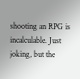shooting an RPG is incalculable. Just joking, but the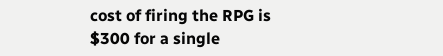cost of firing the RPG is $300 for a single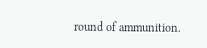round of ammunition.